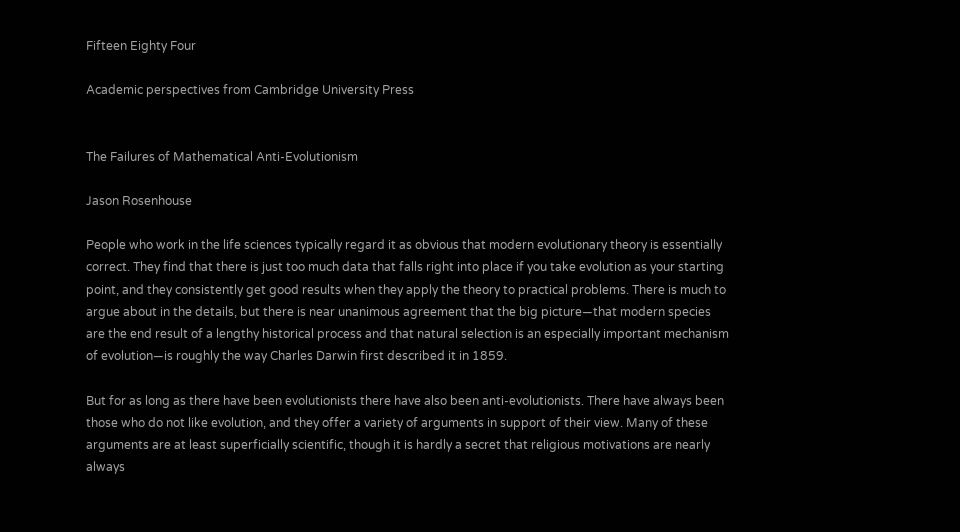Fifteen Eighty Four

Academic perspectives from Cambridge University Press


The Failures of Mathematical Anti-Evolutionism

Jason Rosenhouse

People who work in the life sciences typically regard it as obvious that modern evolutionary theory is essentially correct. They find that there is just too much data that falls right into place if you take evolution as your starting point, and they consistently get good results when they apply the theory to practical problems. There is much to argue about in the details, but there is near unanimous agreement that the big picture—that modern species are the end result of a lengthy historical process and that natural selection is an especially important mechanism of evolution—is roughly the way Charles Darwin first described it in 1859.

But for as long as there have been evolutionists there have also been anti-evolutionists. There have always been those who do not like evolution, and they offer a variety of arguments in support of their view. Many of these arguments are at least superficially scientific, though it is hardly a secret that religious motivations are nearly always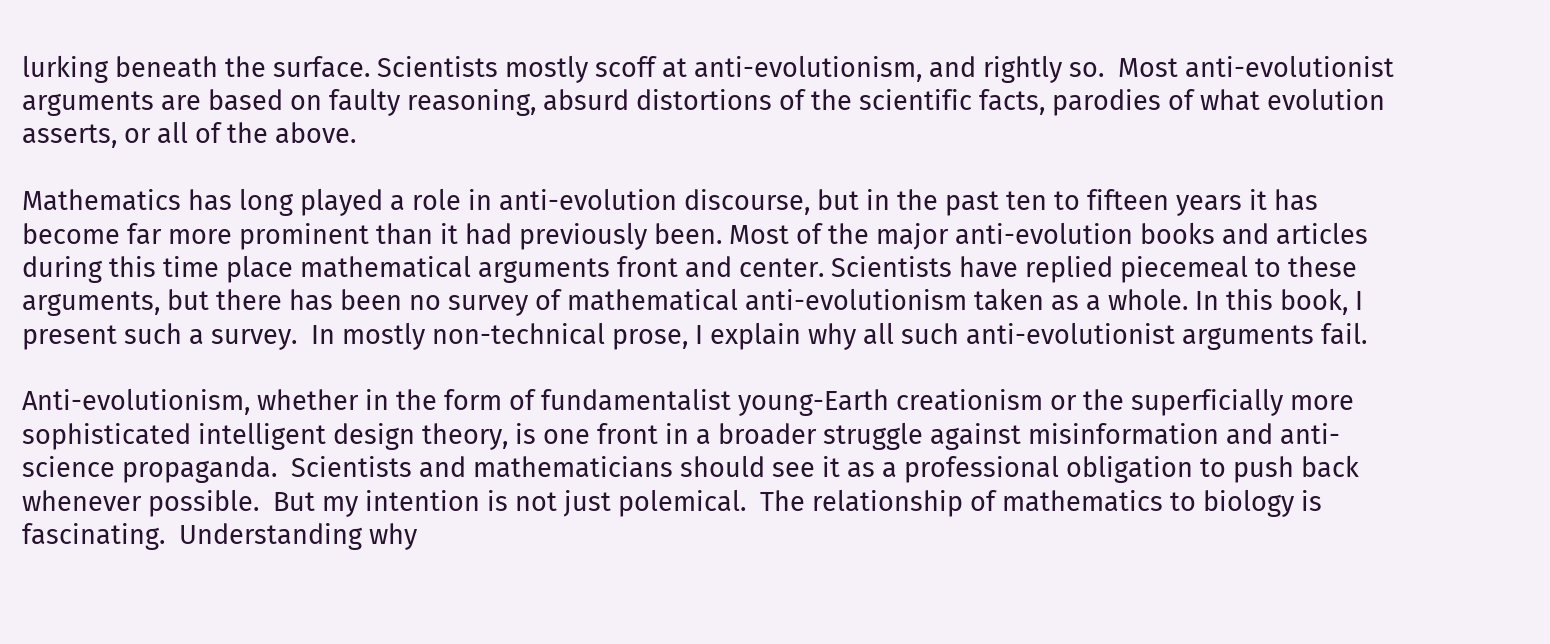lurking beneath the surface. Scientists mostly scoff at anti-evolutionism, and rightly so.  Most anti-evolutionist arguments are based on faulty reasoning, absurd distortions of the scientific facts, parodies of what evolution asserts, or all of the above.

Mathematics has long played a role in anti-evolution discourse, but in the past ten to fifteen years it has become far more prominent than it had previously been. Most of the major anti-evolution books and articles during this time place mathematical arguments front and center. Scientists have replied piecemeal to these arguments, but there has been no survey of mathematical anti-evolutionism taken as a whole. In this book, I present such a survey.  In mostly non-technical prose, I explain why all such anti-evolutionist arguments fail.

Anti-evolutionism, whether in the form of fundamentalist young-Earth creationism or the superficially more sophisticated intelligent design theory, is one front in a broader struggle against misinformation and anti-science propaganda.  Scientists and mathematicians should see it as a professional obligation to push back whenever possible.  But my intention is not just polemical.  The relationship of mathematics to biology is fascinating.  Understanding why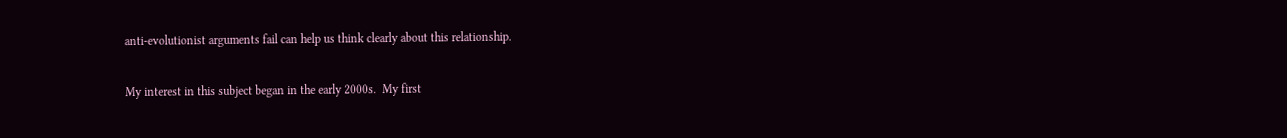anti-evolutionist arguments fail can help us think clearly about this relationship.

My interest in this subject began in the early 2000s.  My first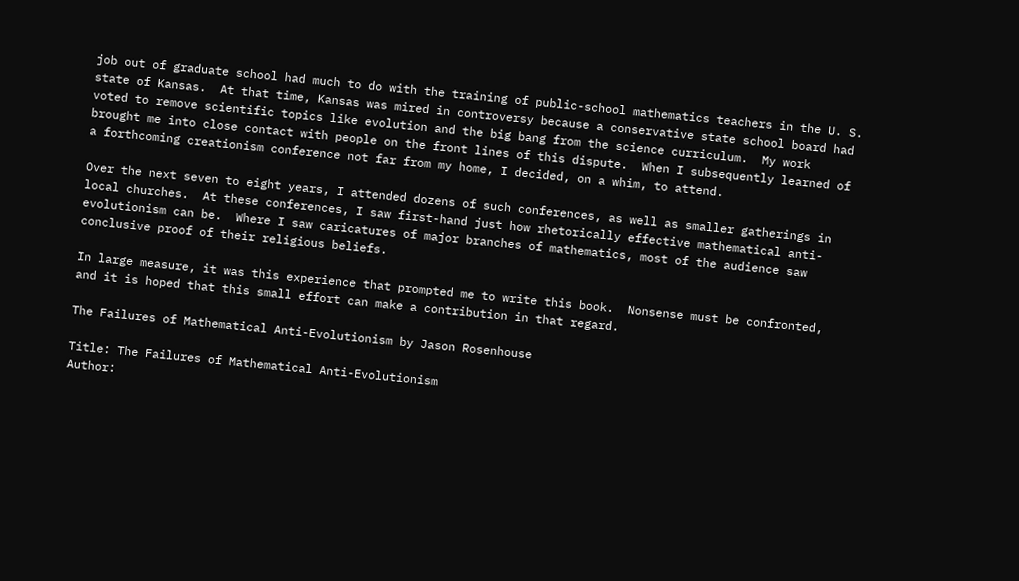job out of graduate school had much to do with the training of public-school mathematics teachers in the U. S. state of Kansas.  At that time, Kansas was mired in controversy because a conservative state school board had voted to remove scientific topics like evolution and the big bang from the science curriculum.  My work brought me into close contact with people on the front lines of this dispute.  When I subsequently learned of a forthcoming creationism conference not far from my home, I decided, on a whim, to attend.

Over the next seven to eight years, I attended dozens of such conferences, as well as smaller gatherings in local churches.  At these conferences, I saw first-hand just how rhetorically effective mathematical anti-evolutionism can be.  Where I saw caricatures of major branches of mathematics, most of the audience saw conclusive proof of their religious beliefs.

In large measure, it was this experience that prompted me to write this book.  Nonsense must be confronted, and it is hoped that this small effort can make a contribution in that regard.

The Failures of Mathematical Anti-Evolutionism by Jason Rosenhouse

Title: The Failures of Mathematical Anti-Evolutionism
Author: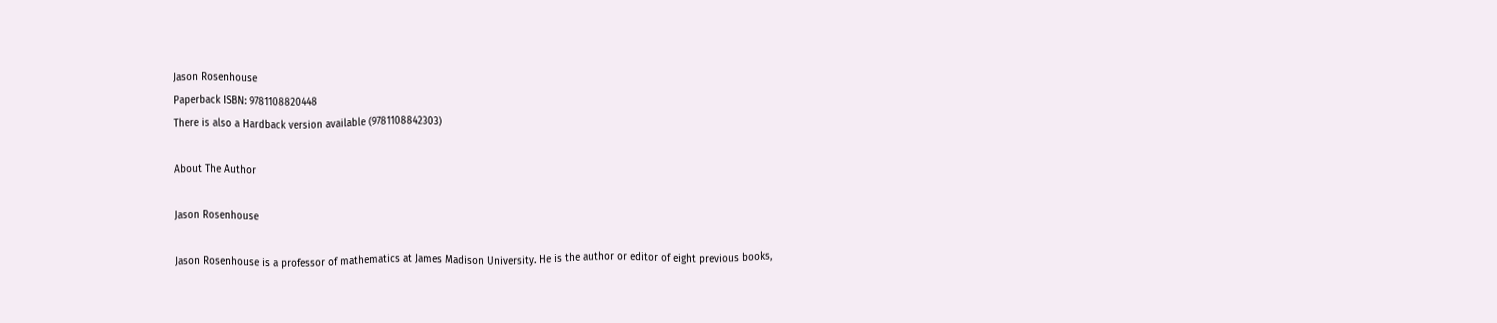Jason Rosenhouse
Paperback ISBN: 9781108820448
There is also a Hardback version available (9781108842303)

About The Author

Jason Rosenhouse

Jason Rosenhouse is a professor of mathematics at James Madison University. He is the author or editor of eight previous books,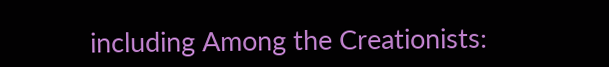including Among the Creationists: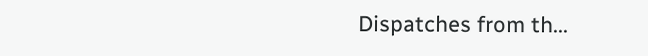Dispatches from th...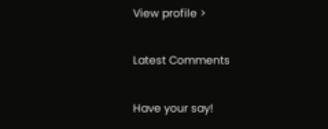View profile >

Latest Comments

Have your say!